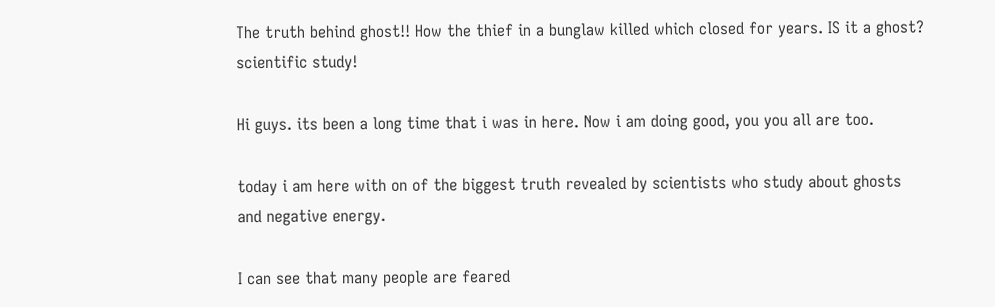The truth behind ghost!! How the thief in a bunglaw killed which closed for years. IS it a ghost? scientific study!

Hi guys. its been a long time that i was in here. Now i am doing good, you you all are too.

today i am here with on of the biggest truth revealed by scientists who study about ghosts and negative energy.

I can see that many people are feared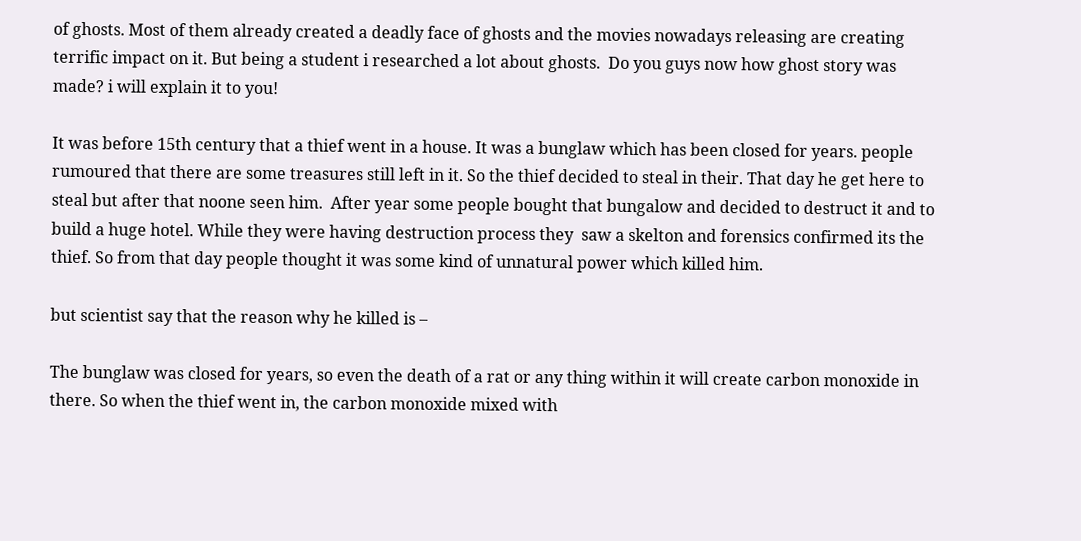of ghosts. Most of them already created a deadly face of ghosts and the movies nowadays releasing are creating terrific impact on it. But being a student i researched a lot about ghosts.  Do you guys now how ghost story was made? i will explain it to you!

It was before 15th century that a thief went in a house. It was a bunglaw which has been closed for years. people rumoured that there are some treasures still left in it. So the thief decided to steal in their. That day he get here to steal but after that noone seen him.  After year some people bought that bungalow and decided to destruct it and to build a huge hotel. While they were having destruction process they  saw a skelton and forensics confirmed its the thief. So from that day people thought it was some kind of unnatural power which killed him.

but scientist say that the reason why he killed is –

The bunglaw was closed for years, so even the death of a rat or any thing within it will create carbon monoxide in there. So when the thief went in, the carbon monoxide mixed with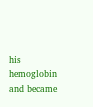his hemoglobin and became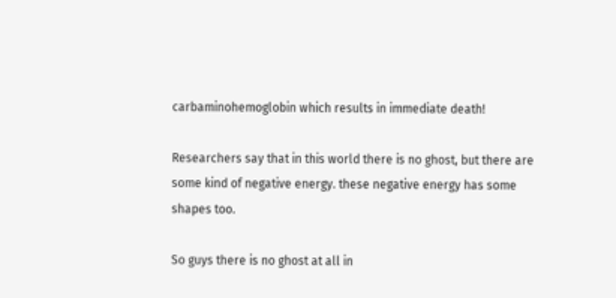carbaminohemoglobin which results in immediate death!

Researchers say that in this world there is no ghost, but there are some kind of negative energy. these negative energy has some shapes too.

So guys there is no ghost at all in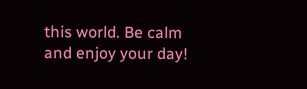this world. Be calm and enjoy your day!